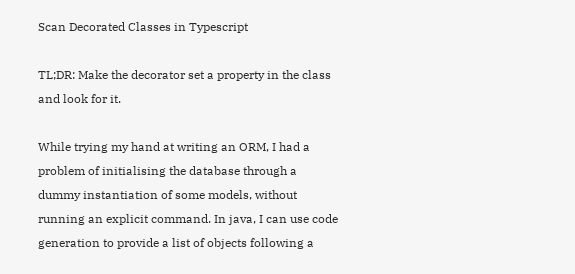Scan Decorated Classes in Typescript

TL;DR: Make the decorator set a property in the class and look for it.

While trying my hand at writing an ORM, I had a problem of initialising the database through a dummy instantiation of some models, without running an explicit command. In java, I can use code generation to provide a list of objects following a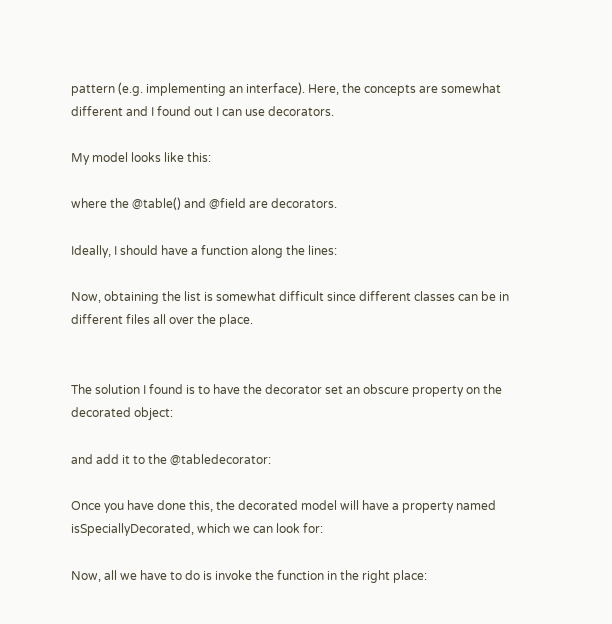pattern (e.g. implementing an interface). Here, the concepts are somewhat different and I found out I can use decorators.

My model looks like this:

where the @table() and @field are decorators.

Ideally, I should have a function along the lines:

Now, obtaining the list is somewhat difficult since different classes can be in different files all over the place.


The solution I found is to have the decorator set an obscure property on the decorated object:

and add it to the @tabledecorator:

Once you have done this, the decorated model will have a property named isSpeciallyDecorated, which we can look for:

Now, all we have to do is invoke the function in the right place: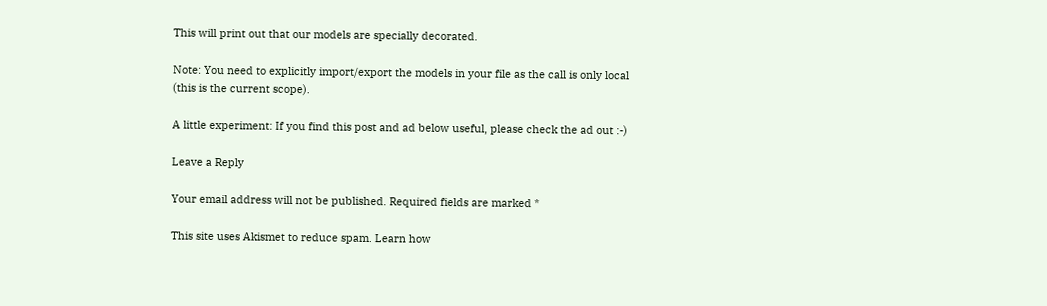This will print out that our models are specially decorated.

Note: You need to explicitly import/export the models in your file as the call is only local (this is the current scope).

A little experiment: If you find this post and ad below useful, please check the ad out :-)

Leave a Reply

Your email address will not be published. Required fields are marked *

This site uses Akismet to reduce spam. Learn how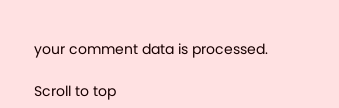your comment data is processed.

Scroll to top